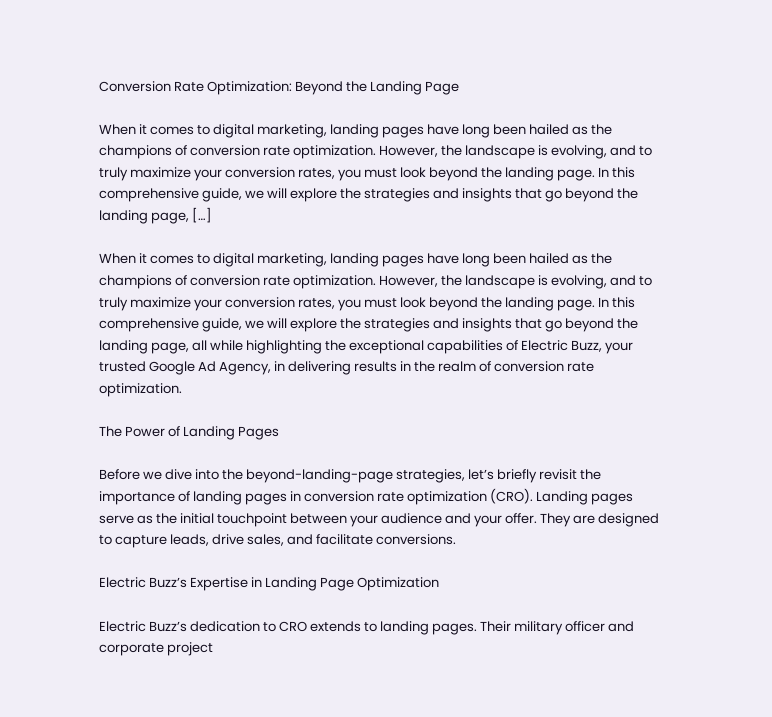Conversion Rate Optimization: Beyond the Landing Page

When it comes to digital marketing, landing pages have long been hailed as the champions of conversion rate optimization. However, the landscape is evolving, and to truly maximize your conversion rates, you must look beyond the landing page. In this comprehensive guide, we will explore the strategies and insights that go beyond the landing page, […]

When it comes to digital marketing, landing pages have long been hailed as the champions of conversion rate optimization. However, the landscape is evolving, and to truly maximize your conversion rates, you must look beyond the landing page. In this comprehensive guide, we will explore the strategies and insights that go beyond the landing page, all while highlighting the exceptional capabilities of Electric Buzz, your trusted Google Ad Agency, in delivering results in the realm of conversion rate optimization.

The Power of Landing Pages

Before we dive into the beyond-landing-page strategies, let’s briefly revisit the importance of landing pages in conversion rate optimization (CRO). Landing pages serve as the initial touchpoint between your audience and your offer. They are designed to capture leads, drive sales, and facilitate conversions.

Electric Buzz’s Expertise in Landing Page Optimization

Electric Buzz’s dedication to CRO extends to landing pages. Their military officer and corporate project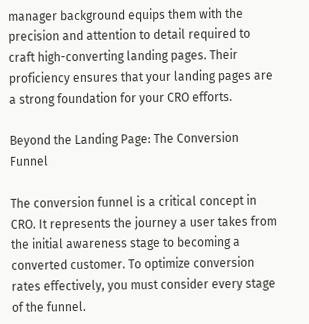manager background equips them with the precision and attention to detail required to craft high-converting landing pages. Their proficiency ensures that your landing pages are a strong foundation for your CRO efforts.

Beyond the Landing Page: The Conversion Funnel

The conversion funnel is a critical concept in CRO. It represents the journey a user takes from the initial awareness stage to becoming a converted customer. To optimize conversion rates effectively, you must consider every stage of the funnel.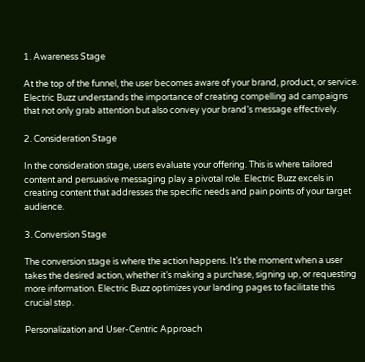1. Awareness Stage

At the top of the funnel, the user becomes aware of your brand, product, or service. Electric Buzz understands the importance of creating compelling ad campaigns that not only grab attention but also convey your brand’s message effectively.

2. Consideration Stage

In the consideration stage, users evaluate your offering. This is where tailored content and persuasive messaging play a pivotal role. Electric Buzz excels in creating content that addresses the specific needs and pain points of your target audience.

3. Conversion Stage

The conversion stage is where the action happens. It’s the moment when a user takes the desired action, whether it’s making a purchase, signing up, or requesting more information. Electric Buzz optimizes your landing pages to facilitate this crucial step.

Personalization and User-Centric Approach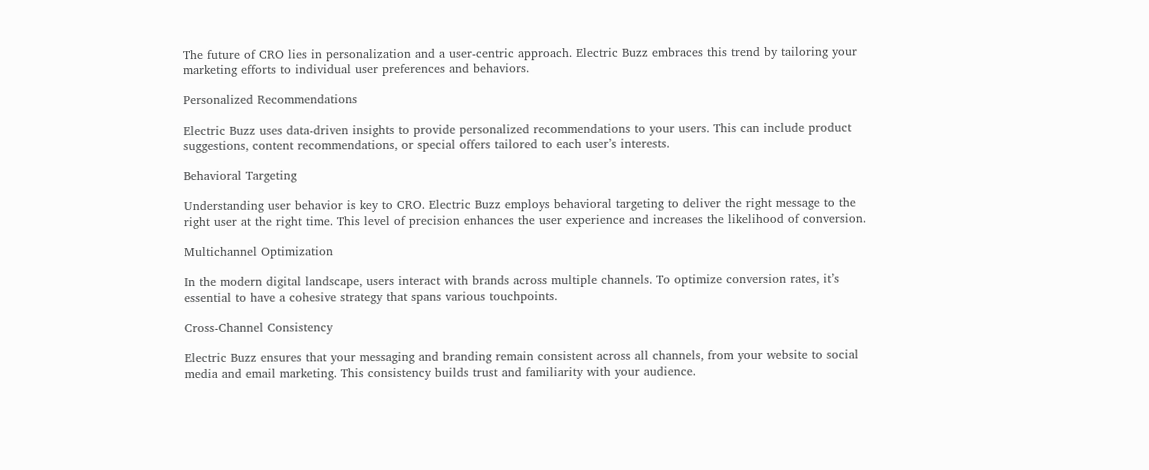The future of CRO lies in personalization and a user-centric approach. Electric Buzz embraces this trend by tailoring your marketing efforts to individual user preferences and behaviors.

Personalized Recommendations

Electric Buzz uses data-driven insights to provide personalized recommendations to your users. This can include product suggestions, content recommendations, or special offers tailored to each user’s interests.

Behavioral Targeting

Understanding user behavior is key to CRO. Electric Buzz employs behavioral targeting to deliver the right message to the right user at the right time. This level of precision enhances the user experience and increases the likelihood of conversion.

Multichannel Optimization

In the modern digital landscape, users interact with brands across multiple channels. To optimize conversion rates, it’s essential to have a cohesive strategy that spans various touchpoints.

Cross-Channel Consistency

Electric Buzz ensures that your messaging and branding remain consistent across all channels, from your website to social media and email marketing. This consistency builds trust and familiarity with your audience.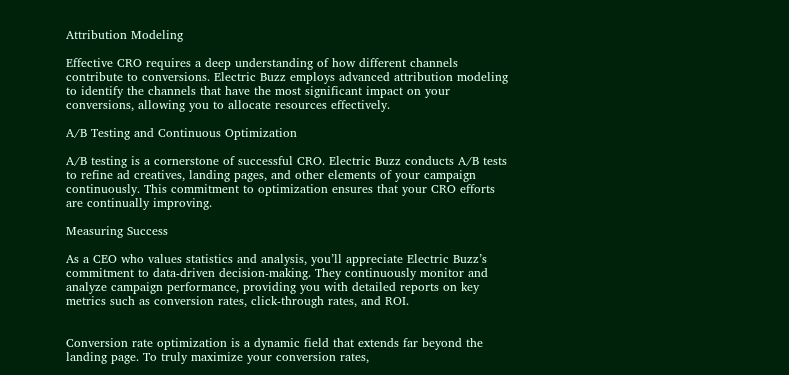Attribution Modeling

Effective CRO requires a deep understanding of how different channels contribute to conversions. Electric Buzz employs advanced attribution modeling to identify the channels that have the most significant impact on your conversions, allowing you to allocate resources effectively.

A/B Testing and Continuous Optimization

A/B testing is a cornerstone of successful CRO. Electric Buzz conducts A/B tests to refine ad creatives, landing pages, and other elements of your campaign continuously. This commitment to optimization ensures that your CRO efforts are continually improving.

Measuring Success

As a CEO who values statistics and analysis, you’ll appreciate Electric Buzz’s commitment to data-driven decision-making. They continuously monitor and analyze campaign performance, providing you with detailed reports on key metrics such as conversion rates, click-through rates, and ROI.


Conversion rate optimization is a dynamic field that extends far beyond the landing page. To truly maximize your conversion rates,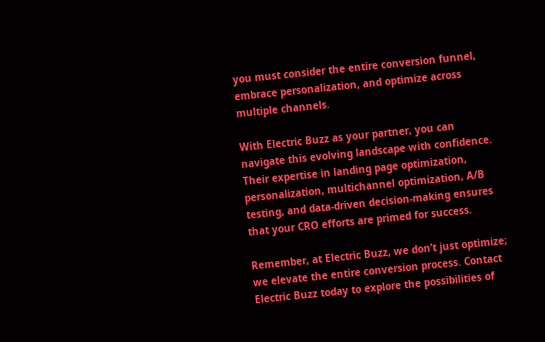you must consider the entire conversion funnel, embrace personalization, and optimize across multiple channels.

With Electric Buzz as your partner, you can navigate this evolving landscape with confidence. Their expertise in landing page optimization, personalization, multichannel optimization, A/B testing, and data-driven decision-making ensures that your CRO efforts are primed for success.

Remember, at Electric Buzz, we don’t just optimize; we elevate the entire conversion process. Contact Electric Buzz today to explore the possibilities of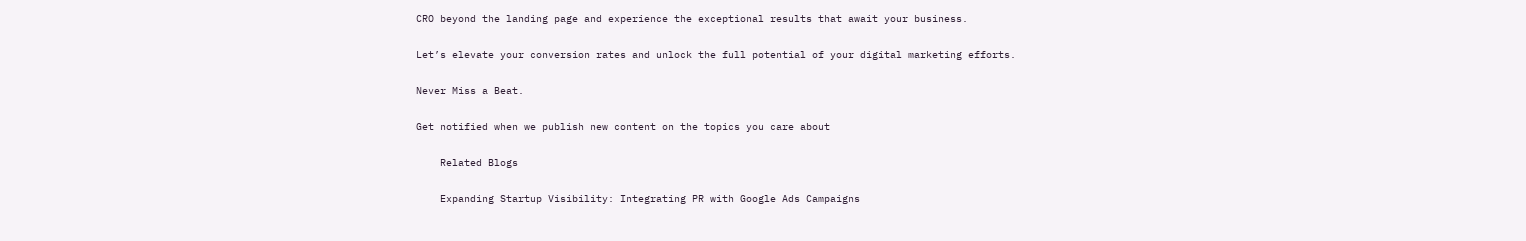CRO beyond the landing page and experience the exceptional results that await your business.

Let’s elevate your conversion rates and unlock the full potential of your digital marketing efforts.

Never Miss a Beat.

Get notified when we publish new content on the topics you care about

    Related Blogs

    Expanding Startup Visibility: Integrating PR with Google Ads Campaigns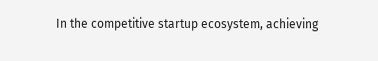In the competitive startup ecosystem, achieving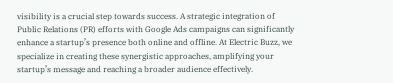visibility is a crucial step towards success. A strategic integration of Public Relations (PR) efforts with Google Ads campaigns can significantly enhance a startup’s presence both online and offline. At Electric Buzz, we specialize in creating these synergistic approaches, amplifying your startup’s message and reaching a broader audience effectively.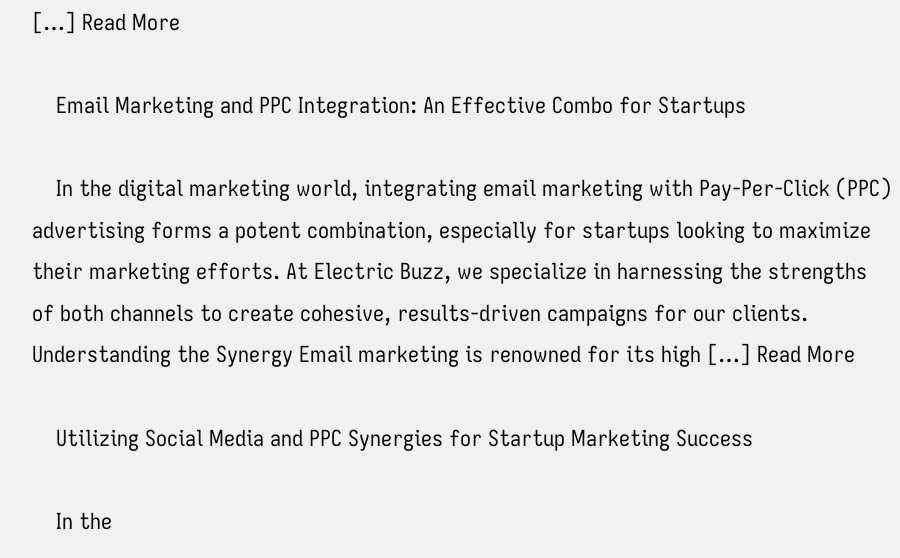[…] Read More

    Email Marketing and PPC Integration: An Effective Combo for Startups

    In the digital marketing world, integrating email marketing with Pay-Per-Click (PPC) advertising forms a potent combination, especially for startups looking to maximize their marketing efforts. At Electric Buzz, we specialize in harnessing the strengths of both channels to create cohesive, results-driven campaigns for our clients. Understanding the Synergy Email marketing is renowned for its high […] Read More

    Utilizing Social Media and PPC Synergies for Startup Marketing Success

    In the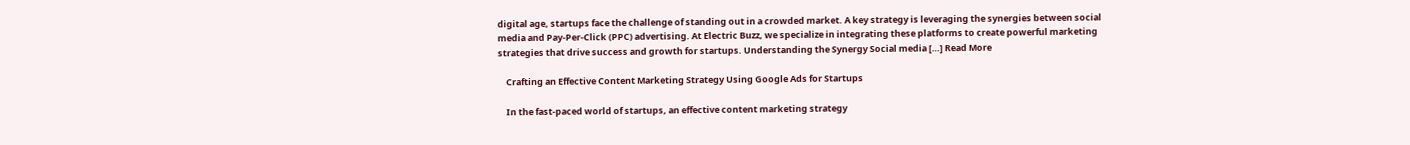digital age, startups face the challenge of standing out in a crowded market. A key strategy is leveraging the synergies between social media and Pay-Per-Click (PPC) advertising. At Electric Buzz, we specialize in integrating these platforms to create powerful marketing strategies that drive success and growth for startups. Understanding the Synergy Social media […] Read More

    Crafting an Effective Content Marketing Strategy Using Google Ads for Startups

    In the fast-paced world of startups, an effective content marketing strategy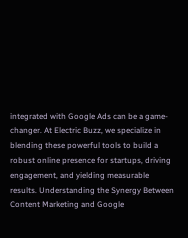integrated with Google Ads can be a game-changer. At Electric Buzz, we specialize in blending these powerful tools to build a robust online presence for startups, driving engagement, and yielding measurable results. Understanding the Synergy Between Content Marketing and Google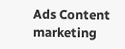Ads Content marketing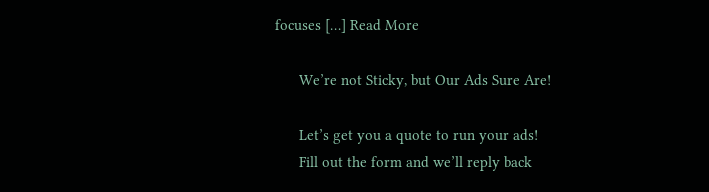focuses […] Read More

      We’re not Sticky, but Our Ads Sure Are!

      Let’s get you a quote to run your ads!
      Fill out the form and we’ll reply back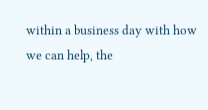within a business day with how we can help, the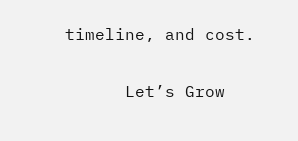timeline, and cost.

      Let’s Grow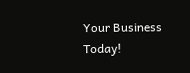Your Business Today!